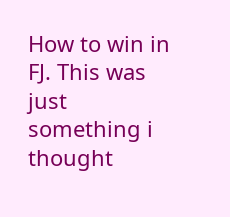How to win in FJ. This was just something i thought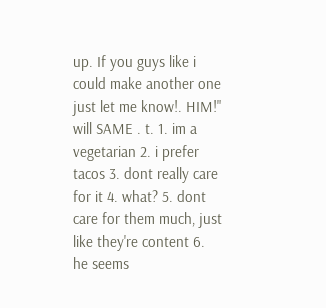up. If you guys like i could make another one just let me know!. HIM!" will SAME . t. 1. im a vegetarian 2. i prefer tacos 3. dont really care for it 4. what? 5. dont care for them much, just like they're content 6. he seems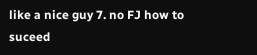like a nice guy 7. no FJ how to suceed